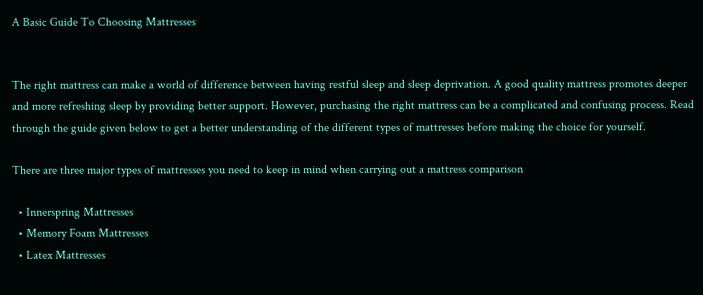A Basic Guide To Choosing Mattresses


The right mattress can make a world of difference between having restful sleep and sleep deprivation. A good quality mattress promotes deeper and more refreshing sleep by providing better support. However, purchasing the right mattress can be a complicated and confusing process. Read through the guide given below to get a better understanding of the different types of mattresses before making the choice for yourself.

There are three major types of mattresses you need to keep in mind when carrying out a mattress comparison

  • Innerspring Mattresses
  • Memory Foam Mattresses
  • Latex Mattresses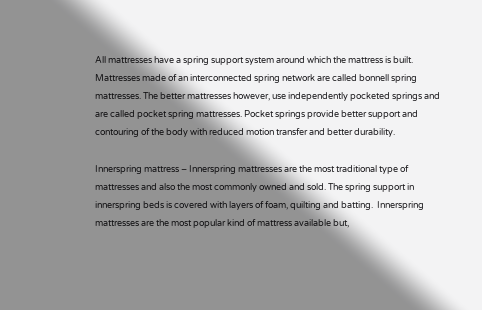All mattresses have a spring support system around which the mattress is built. Mattresses made of an interconnected spring network are called bonnell spring mattresses. The better mattresses however, use independently pocketed springs and are called pocket spring mattresses. Pocket springs provide better support and contouring of the body with reduced motion transfer and better durability.

Innerspring mattress – Innerspring mattresses are the most traditional type of mattresses and also the most commonly owned and sold. The spring support in innerspring beds is covered with layers of foam, quilting and batting.  Innerspring mattresses are the most popular kind of mattress available but,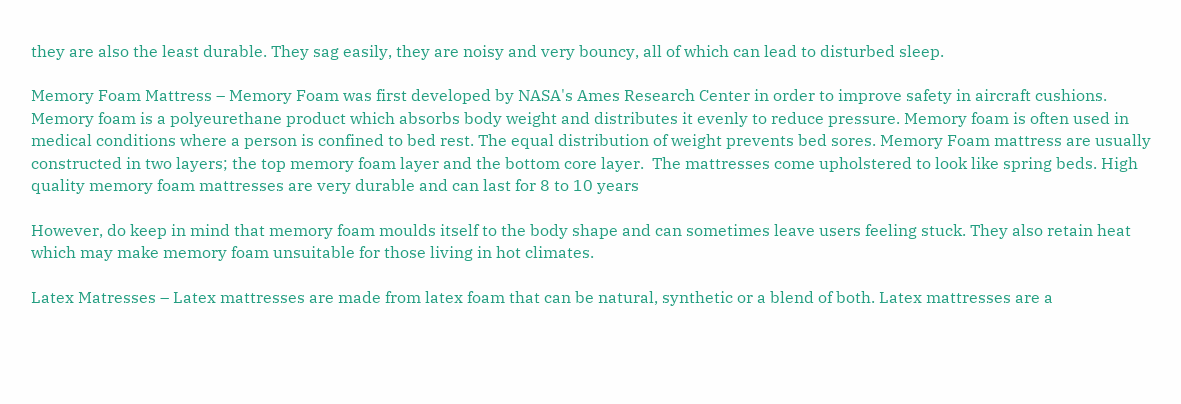they are also the least durable. They sag easily, they are noisy and very bouncy, all of which can lead to disturbed sleep.

Memory Foam Mattress – Memory Foam was first developed by NASA's Ames Research Center in order to improve safety in aircraft cushions. Memory foam is a polyeurethane product which absorbs body weight and distributes it evenly to reduce pressure. Memory foam is often used in medical conditions where a person is confined to bed rest. The equal distribution of weight prevents bed sores. Memory Foam mattress are usually constructed in two layers; the top memory foam layer and the bottom core layer.  The mattresses come upholstered to look like spring beds. High quality memory foam mattresses are very durable and can last for 8 to 10 years

However, do keep in mind that memory foam moulds itself to the body shape and can sometimes leave users feeling stuck. They also retain heat which may make memory foam unsuitable for those living in hot climates.

Latex Matresses – Latex mattresses are made from latex foam that can be natural, synthetic or a blend of both. Latex mattresses are a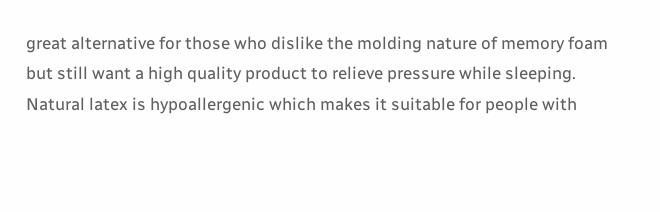great alternative for those who dislike the molding nature of memory foam but still want a high quality product to relieve pressure while sleeping. Natural latex is hypoallergenic which makes it suitable for people with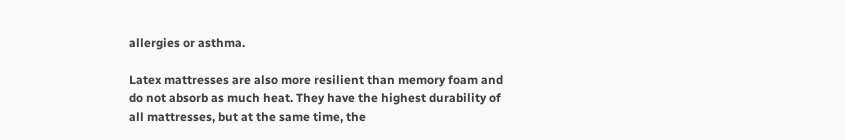allergies or asthma.

Latex mattresses are also more resilient than memory foam and do not absorb as much heat. They have the highest durability of all mattresses, but at the same time, the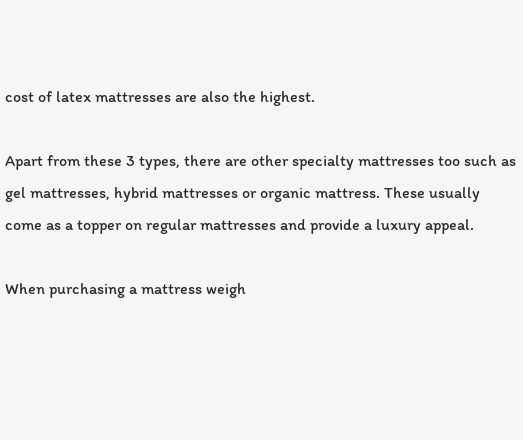cost of latex mattresses are also the highest.

Apart from these 3 types, there are other specialty mattresses too such as gel mattresses, hybrid mattresses or organic mattress. These usually come as a topper on regular mattresses and provide a luxury appeal.

When purchasing a mattress weigh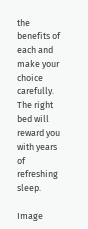the benefits of each and make your choice carefully. The right bed will reward you with years of refreshing sleep.

Image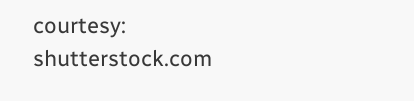courtesy: shutterstock.com